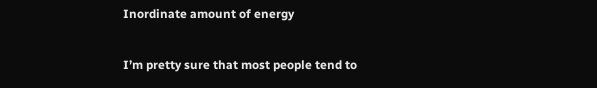Inordinate amount of energy

I’m pretty sure that most people tend to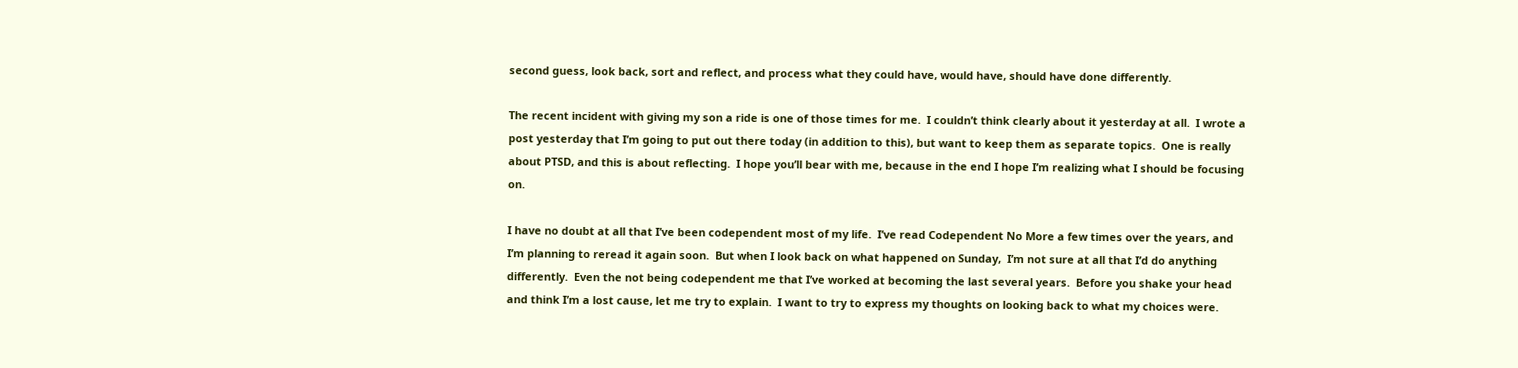second guess, look back, sort and reflect, and process what they could have, would have, should have done differently.

The recent incident with giving my son a ride is one of those times for me.  I couldn’t think clearly about it yesterday at all.  I wrote a post yesterday that I’m going to put out there today (in addition to this), but want to keep them as separate topics.  One is really about PTSD, and this is about reflecting.  I hope you’ll bear with me, because in the end I hope I’m realizing what I should be focusing on.

I have no doubt at all that I’ve been codependent most of my life.  I’ve read Codependent No More a few times over the years, and I’m planning to reread it again soon.  But when I look back on what happened on Sunday,  I’m not sure at all that I’d do anything differently.  Even the not being codependent me that I’ve worked at becoming the last several years.  Before you shake your head and think I’m a lost cause, let me try to explain.  I want to try to express my thoughts on looking back to what my choices were.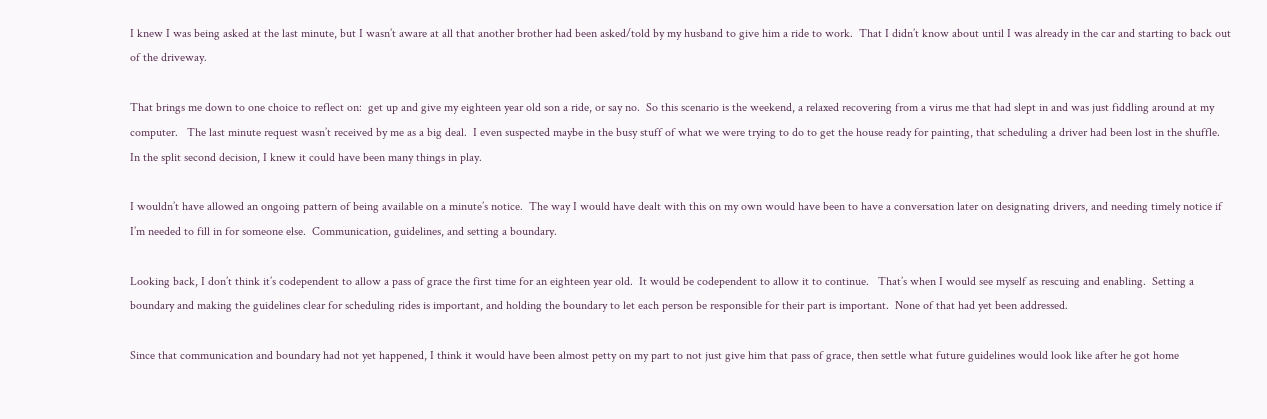I knew I was being asked at the last minute, but I wasn’t aware at all that another brother had been asked/told by my husband to give him a ride to work.  That I didn’t know about until I was already in the car and starting to back out of the driveway.

That brings me down to one choice to reflect on:  get up and give my eighteen year old son a ride, or say no.  So this scenario is the weekend, a relaxed recovering from a virus me that had slept in and was just fiddling around at my computer.   The last minute request wasn’t received by me as a big deal.  I even suspected maybe in the busy stuff of what we were trying to do to get the house ready for painting, that scheduling a driver had been lost in the shuffle.  In the split second decision, I knew it could have been many things in play.

I wouldn’t have allowed an ongoing pattern of being available on a minute’s notice.  The way I would have dealt with this on my own would have been to have a conversation later on designating drivers, and needing timely notice if I’m needed to fill in for someone else.  Communication, guidelines, and setting a boundary.

Looking back, I don’t think it’s codependent to allow a pass of grace the first time for an eighteen year old.  It would be codependent to allow it to continue.   That’s when I would see myself as rescuing and enabling.  Setting a boundary and making the guidelines clear for scheduling rides is important, and holding the boundary to let each person be responsible for their part is important.  None of that had yet been addressed.

Since that communication and boundary had not yet happened, I think it would have been almost petty on my part to not just give him that pass of grace, then settle what future guidelines would look like after he got home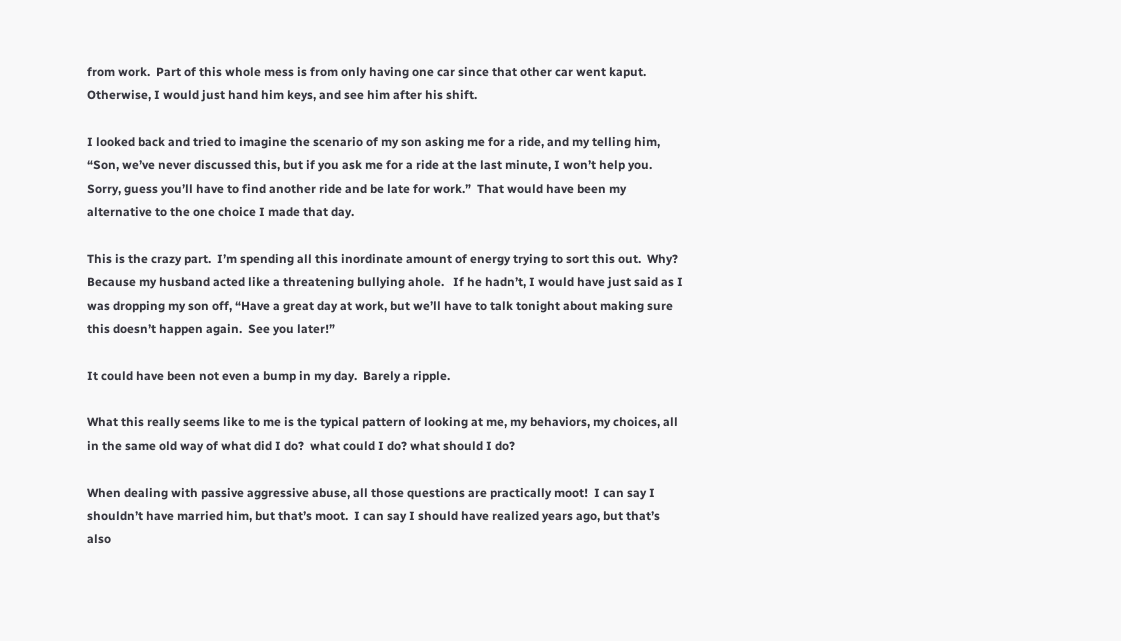from work.  Part of this whole mess is from only having one car since that other car went kaput.  Otherwise, I would just hand him keys, and see him after his shift.

I looked back and tried to imagine the scenario of my son asking me for a ride, and my telling him, “Son, we’ve never discussed this, but if you ask me for a ride at the last minute, I won’t help you.  Sorry, guess you’ll have to find another ride and be late for work.”  That would have been my alternative to the one choice I made that day.

This is the crazy part.  I’m spending all this inordinate amount of energy trying to sort this out.  Why?  Because my husband acted like a threatening bullying ahole.   If he hadn’t, I would have just said as I was dropping my son off, “Have a great day at work, but we’ll have to talk tonight about making sure this doesn’t happen again.  See you later!”

It could have been not even a bump in my day.  Barely a ripple.

What this really seems like to me is the typical pattern of looking at me, my behaviors, my choices, all in the same old way of what did I do?  what could I do? what should I do?

When dealing with passive aggressive abuse, all those questions are practically moot!  I can say I shouldn’t have married him, but that’s moot.  I can say I should have realized years ago, but that’s also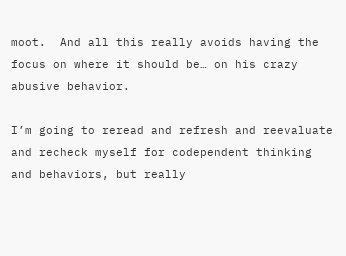moot.  And all this really avoids having the focus on where it should be… on his crazy abusive behavior.

I’m going to reread and refresh and reevaluate and recheck myself for codependent thinking and behaviors, but really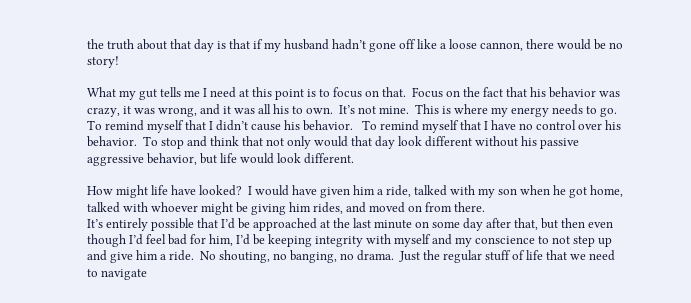the truth about that day is that if my husband hadn’t gone off like a loose cannon, there would be no story!

What my gut tells me I need at this point is to focus on that.  Focus on the fact that his behavior was crazy, it was wrong, and it was all his to own.  It’s not mine.  This is where my energy needs to go.   To remind myself that I didn’t cause his behavior.   To remind myself that I have no control over his behavior.  To stop and think that not only would that day look different without his passive aggressive behavior, but life would look different.

How might life have looked?  I would have given him a ride, talked with my son when he got home, talked with whoever might be giving him rides, and moved on from there.
It’s entirely possible that I’d be approached at the last minute on some day after that, but then even though I’d feel bad for him, I’d be keeping integrity with myself and my conscience to not step up and give him a ride.  No shouting, no banging, no drama.  Just the regular stuff of life that we need to navigate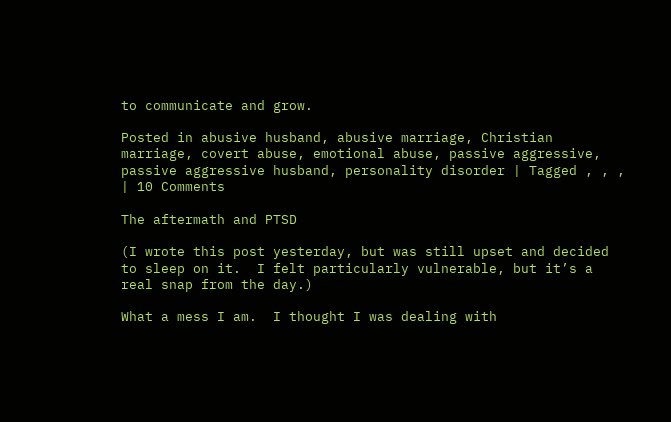to communicate and grow.

Posted in abusive husband, abusive marriage, Christian marriage, covert abuse, emotional abuse, passive aggressive, passive aggressive husband, personality disorder | Tagged , , , | 10 Comments

The aftermath and PTSD

(I wrote this post yesterday, but was still upset and decided to sleep on it.  I felt particularly vulnerable, but it’s a real snap from the day.)

What a mess I am.  I thought I was dealing with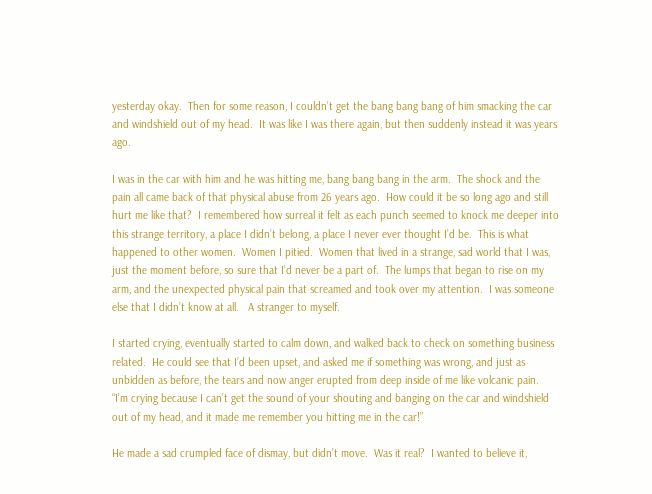yesterday okay.  Then for some reason, I couldn’t get the bang bang bang of him smacking the car and windshield out of my head.  It was like I was there again, but then suddenly instead it was years ago.

I was in the car with him and he was hitting me, bang bang bang in the arm.  The shock and the pain all came back of that physical abuse from 26 years ago.  How could it be so long ago and still hurt me like that?  I remembered how surreal it felt as each punch seemed to knock me deeper into this strange territory, a place I didn’t belong, a place I never ever thought I’d be.  This is what happened to other women.  Women I pitied.  Women that lived in a strange, sad world that I was, just the moment before, so sure that I’d never be a part of.  The lumps that began to rise on my arm, and the unexpected physical pain that screamed and took over my attention.  I was someone else that I didn’t know at all.   A stranger to myself.

I started crying, eventually started to calm down, and walked back to check on something business related.  He could see that I’d been upset, and asked me if something was wrong, and just as unbidden as before, the tears and now anger erupted from deep inside of me like volcanic pain.  “I’m crying because I can’t get the sound of your shouting and banging on the car and windshield out of my head, and it made me remember you hitting me in the car!”

He made a sad crumpled face of dismay, but didn’t move.  Was it real?  I wanted to believe it,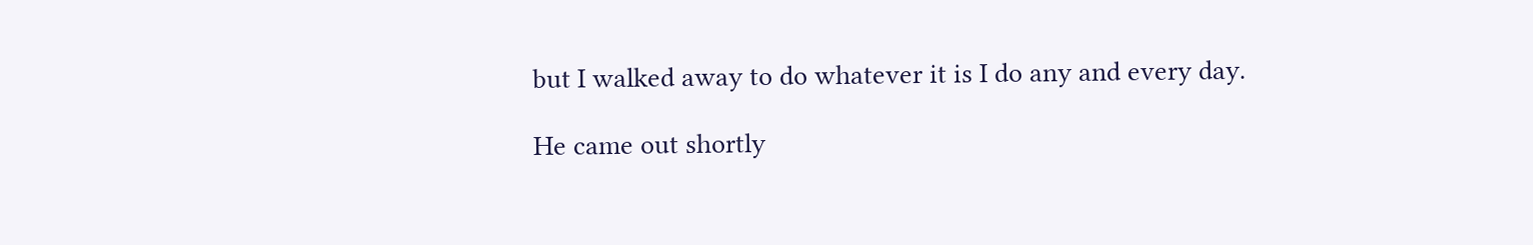but I walked away to do whatever it is I do any and every day.

He came out shortly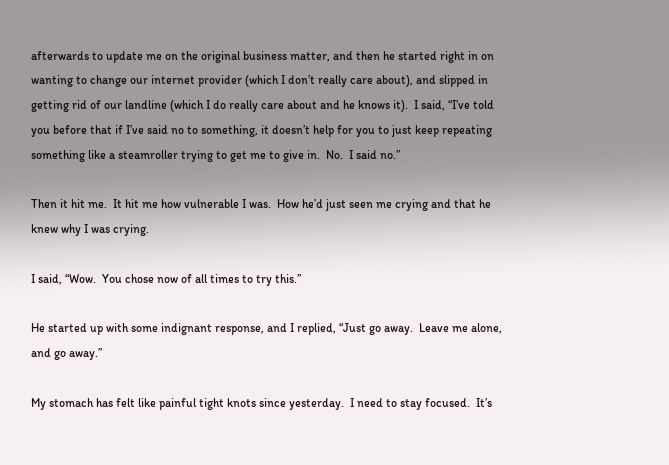afterwards to update me on the original business matter, and then he started right in on wanting to change our internet provider (which I don’t really care about), and slipped in getting rid of our landline (which I do really care about and he knows it).  I said, “I’ve told you before that if I’ve said no to something, it doesn’t help for you to just keep repeating something like a steamroller trying to get me to give in.  No.  I said no.”

Then it hit me.  It hit me how vulnerable I was.  How he’d just seen me crying and that he knew why I was crying.

I said, “Wow.  You chose now of all times to try this.”

He started up with some indignant response, and I replied, “Just go away.  Leave me alone, and go away.”

My stomach has felt like painful tight knots since yesterday.  I need to stay focused.  It’s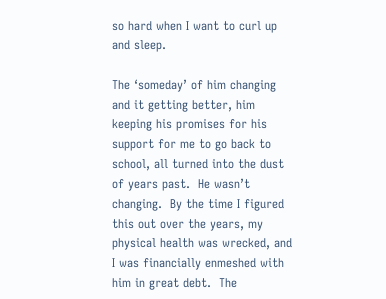so hard when I want to curl up and sleep.

The ‘someday’ of him changing and it getting better, him keeping his promises for his support for me to go back to school, all turned into the dust of years past.  He wasn’t changing.  By the time I figured this out over the years, my physical health was wrecked, and I was financially enmeshed with him in great debt.  The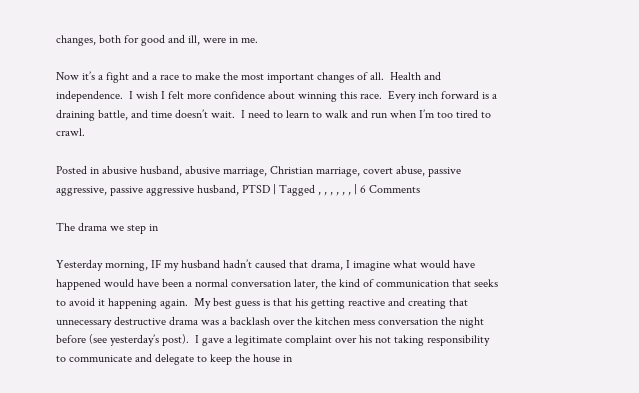changes, both for good and ill, were in me.

Now it’s a fight and a race to make the most important changes of all.  Health and independence.  I wish I felt more confidence about winning this race.  Every inch forward is a draining battle, and time doesn’t wait.  I need to learn to walk and run when I’m too tired to crawl.

Posted in abusive husband, abusive marriage, Christian marriage, covert abuse, passive aggressive, passive aggressive husband, PTSD | Tagged , , , , , , | 6 Comments

The drama we step in

Yesterday morning, IF my husband hadn’t caused that drama, I imagine what would have happened would have been a normal conversation later, the kind of communication that seeks to avoid it happening again.  My best guess is that his getting reactive and creating that unnecessary destructive drama was a backlash over the kitchen mess conversation the night before (see yesterday’s post).  I gave a legitimate complaint over his not taking responsibility to communicate and delegate to keep the house in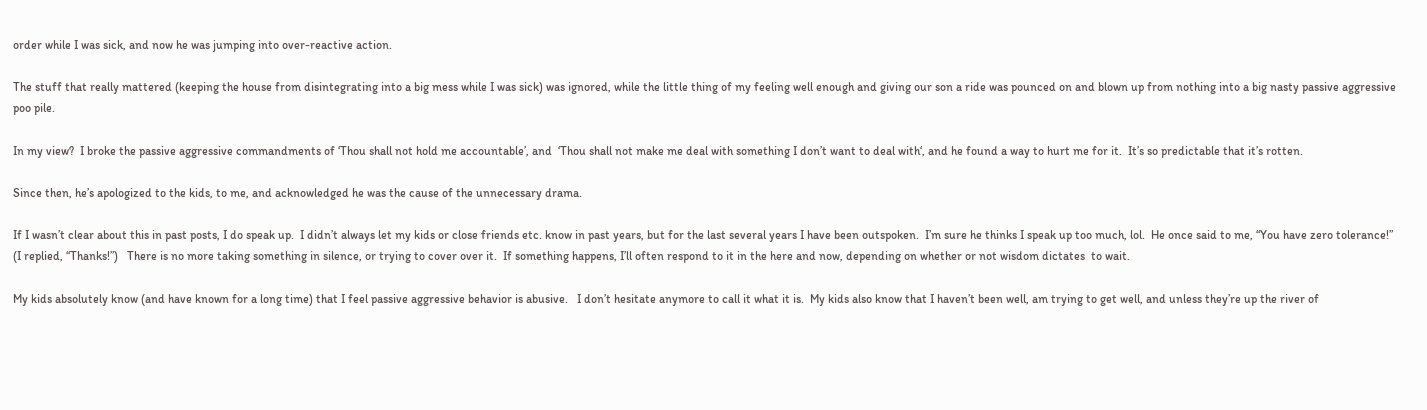order while I was sick, and now he was jumping into over-reactive action.

The stuff that really mattered (keeping the house from disintegrating into a big mess while I was sick) was ignored, while the little thing of my feeling well enough and giving our son a ride was pounced on and blown up from nothing into a big nasty passive aggressive poo pile.

In my view?  I broke the passive aggressive commandments of ‘Thou shall not hold me accountable’, and  ‘Thou shall not make me deal with something I don’t want to deal with‘, and he found a way to hurt me for it.  It’s so predictable that it’s rotten.

Since then, he’s apologized to the kids, to me, and acknowledged he was the cause of the unnecessary drama.

If I wasn’t clear about this in past posts, I do speak up.  I didn’t always let my kids or close friends etc. know in past years, but for the last several years I have been outspoken.  I’m sure he thinks I speak up too much, lol.  He once said to me, “You have zero tolerance!”  (I replied, “Thanks!”)   There is no more taking something in silence, or trying to cover over it.  If something happens, I’ll often respond to it in the here and now, depending on whether or not wisdom dictates  to wait.

My kids absolutely know (and have known for a long time) that I feel passive aggressive behavior is abusive.   I don’t hesitate anymore to call it what it is.  My kids also know that I haven’t been well, am trying to get well, and unless they’re up the river of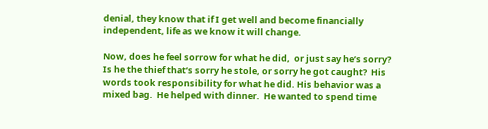denial, they know that if I get well and become financially independent, life as we know it will change.

Now, does he feel sorrow for what he did,  or just say he’s sorry?  Is he the thief that’s sorry he stole, or sorry he got caught?  His words took responsibility for what he did. His behavior was a mixed bag.  He helped with dinner.  He wanted to spend time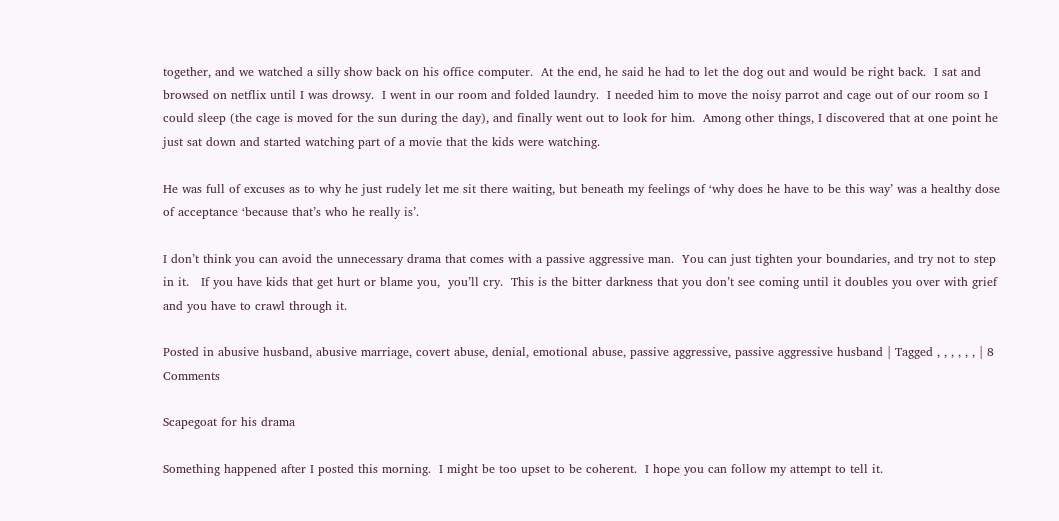together, and we watched a silly show back on his office computer.  At the end, he said he had to let the dog out and would be right back.  I sat and browsed on netflix until I was drowsy.  I went in our room and folded laundry.  I needed him to move the noisy parrot and cage out of our room so I could sleep (the cage is moved for the sun during the day), and finally went out to look for him.  Among other things, I discovered that at one point he just sat down and started watching part of a movie that the kids were watching.

He was full of excuses as to why he just rudely let me sit there waiting, but beneath my feelings of ‘why does he have to be this way’ was a healthy dose of acceptance ‘because that’s who he really is’.

I don’t think you can avoid the unnecessary drama that comes with a passive aggressive man.  You can just tighten your boundaries, and try not to step in it.   If you have kids that get hurt or blame you,  you’ll cry.  This is the bitter darkness that you don’t see coming until it doubles you over with grief and you have to crawl through it.

Posted in abusive husband, abusive marriage, covert abuse, denial, emotional abuse, passive aggressive, passive aggressive husband | Tagged , , , , , , | 8 Comments

Scapegoat for his drama

Something happened after I posted this morning.  I might be too upset to be coherent.  I hope you can follow my attempt to tell it.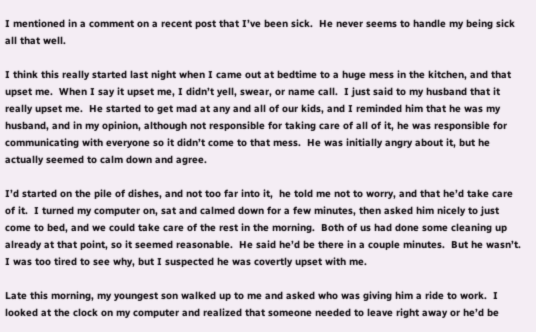I mentioned in a comment on a recent post that I’ve been sick.  He never seems to handle my being sick all that well.

I think this really started last night when I came out at bedtime to a huge mess in the kitchen, and that upset me.  When I say it upset me, I didn’t yell, swear, or name call.  I just said to my husband that it really upset me.  He started to get mad at any and all of our kids, and I reminded him that he was my husband, and in my opinion, although not responsible for taking care of all of it, he was responsible for communicating with everyone so it didn’t come to that mess.  He was initially angry about it, but he actually seemed to calm down and agree.

I’d started on the pile of dishes, and not too far into it,  he told me not to worry, and that he’d take care of it.  I turned my computer on, sat and calmed down for a few minutes, then asked him nicely to just come to bed, and we could take care of the rest in the morning.  Both of us had done some cleaning up already at that point, so it seemed reasonable.  He said he’d be there in a couple minutes.  But he wasn’t.  I was too tired to see why, but I suspected he was covertly upset with me.

Late this morning, my youngest son walked up to me and asked who was giving him a ride to work.  I looked at the clock on my computer and realized that someone needed to leave right away or he’d be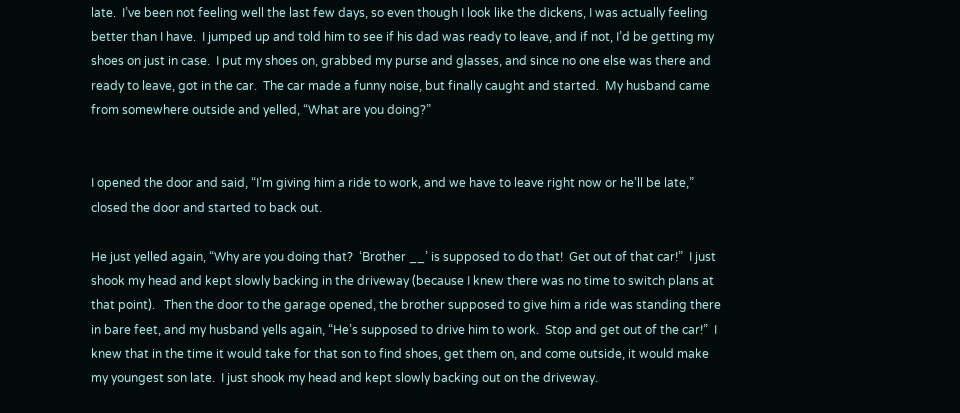late.  I’ve been not feeling well the last few days, so even though I look like the dickens, I was actually feeling better than I have.  I jumped up and told him to see if his dad was ready to leave, and if not, I’d be getting my shoes on just in case.  I put my shoes on, grabbed my purse and glasses, and since no one else was there and ready to leave, got in the car.  The car made a funny noise, but finally caught and started.  My husband came from somewhere outside and yelled, “What are you doing?”


I opened the door and said, “I’m giving him a ride to work, and we have to leave right now or he’ll be late,” closed the door and started to back out.

He just yelled again, “Why are you doing that?  ‘Brother __’ is supposed to do that!  Get out of that car!”  I just shook my head and kept slowly backing in the driveway (because I knew there was no time to switch plans at that point).   Then the door to the garage opened, the brother supposed to give him a ride was standing there in bare feet, and my husband yells again, “He’s supposed to drive him to work.  Stop and get out of the car!”  I knew that in the time it would take for that son to find shoes, get them on, and come outside, it would make my youngest son late.  I just shook my head and kept slowly backing out on the driveway.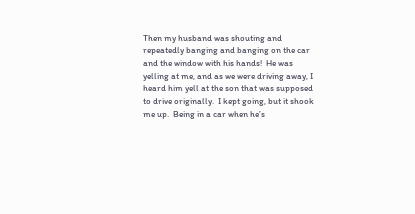Then my husband was shouting and repeatedly banging and banging on the car and the window with his hands!  He was yelling at me, and as we were driving away, I heard him yell at the son that was supposed to drive originally.  I kept going, but it shook me up.  Being in a car when he’s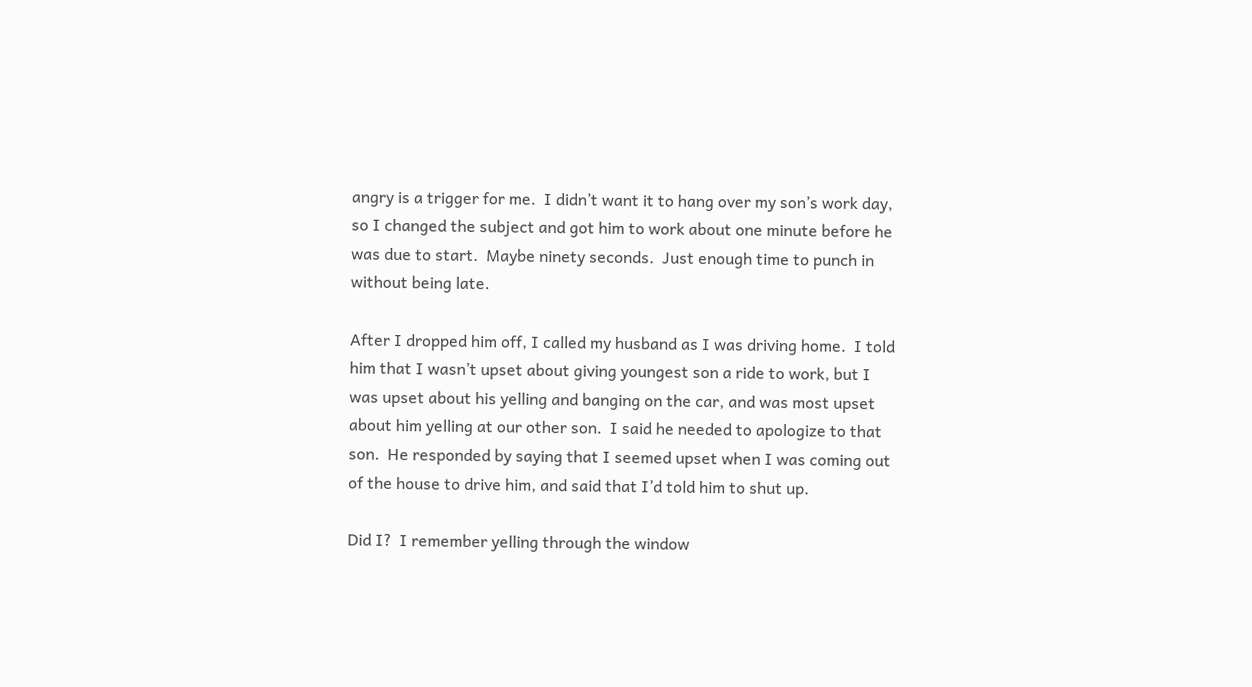angry is a trigger for me.  I didn’t want it to hang over my son’s work day, so I changed the subject and got him to work about one minute before he was due to start.  Maybe ninety seconds.  Just enough time to punch in without being late.

After I dropped him off, I called my husband as I was driving home.  I told him that I wasn’t upset about giving youngest son a ride to work, but I was upset about his yelling and banging on the car, and was most upset about him yelling at our other son.  I said he needed to apologize to that son.  He responded by saying that I seemed upset when I was coming out of the house to drive him, and said that I’d told him to shut up.

Did I?  I remember yelling through the window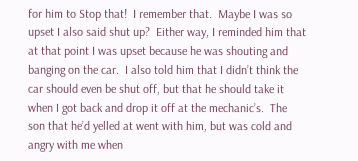for him to Stop that!  I remember that.  Maybe I was so upset I also said shut up?  Either way, I reminded him that at that point I was upset because he was shouting and banging on the car.  I also told him that I didn’t think the car should even be shut off, but that he should take it when I got back and drop it off at the mechanic’s.  The son that he’d yelled at went with him, but was cold and angry with me when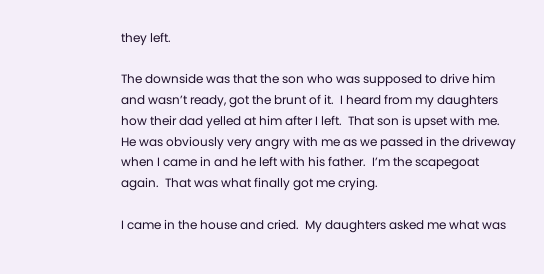they left.

The downside was that the son who was supposed to drive him and wasn’t ready, got the brunt of it.  I heard from my daughters how their dad yelled at him after I left.  That son is upset with me.  He was obviously very angry with me as we passed in the driveway when I came in and he left with his father.  I’m the scapegoat again.  That was what finally got me crying.

I came in the house and cried.  My daughters asked me what was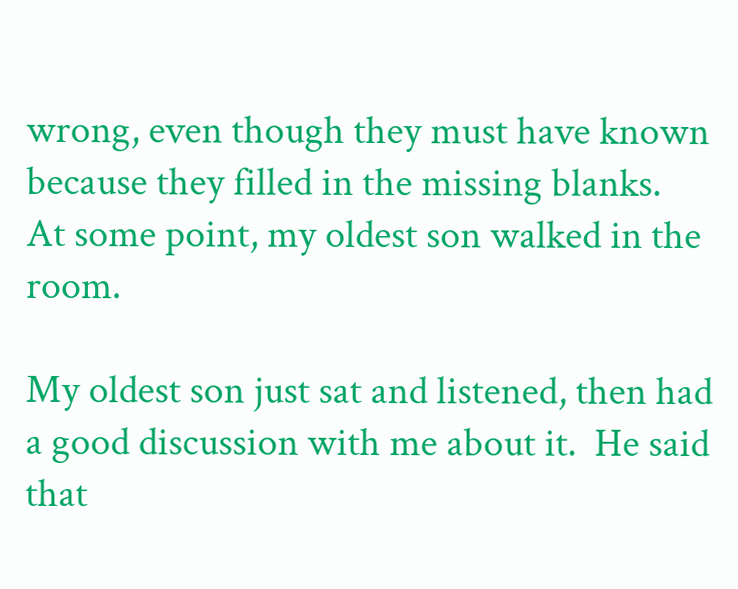wrong, even though they must have known because they filled in the missing blanks.  At some point, my oldest son walked in the room.

My oldest son just sat and listened, then had a good discussion with me about it.  He said that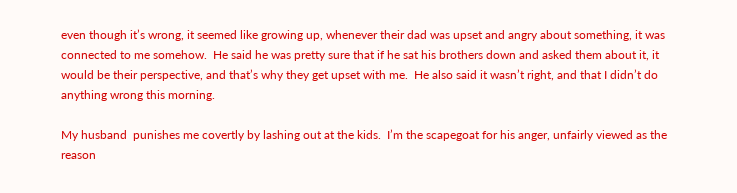even though it’s wrong, it seemed like growing up, whenever their dad was upset and angry about something, it was connected to me somehow.  He said he was pretty sure that if he sat his brothers down and asked them about it, it would be their perspective, and that’s why they get upset with me.  He also said it wasn’t right, and that I didn’t do anything wrong this morning.

My husband  punishes me covertly by lashing out at the kids.  I’m the scapegoat for his anger, unfairly viewed as the reason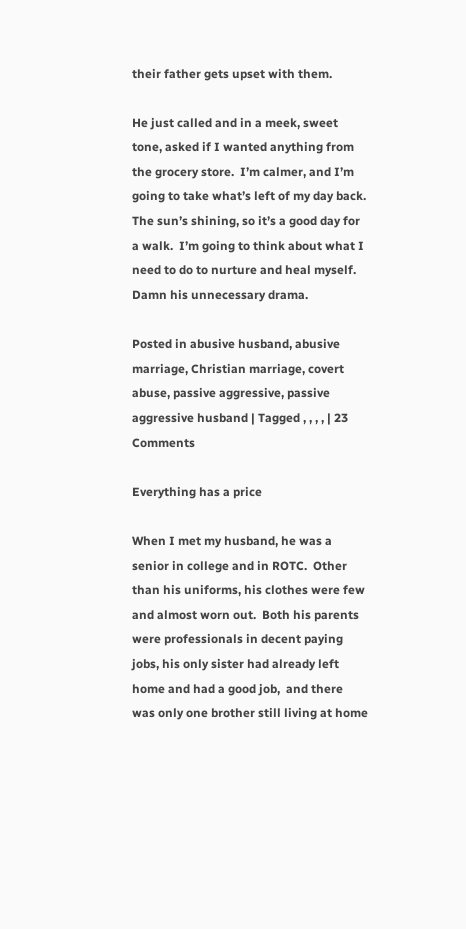their father gets upset with them.

He just called and in a meek, sweet tone, asked if I wanted anything from the grocery store.  I’m calmer, and I’m going to take what’s left of my day back.  The sun’s shining, so it’s a good day for a walk.  I’m going to think about what I need to do to nurture and heal myself.  Damn his unnecessary drama.

Posted in abusive husband, abusive marriage, Christian marriage, covert abuse, passive aggressive, passive aggressive husband | Tagged , , , , | 23 Comments

Everything has a price

When I met my husband, he was a senior in college and in ROTC.  Other than his uniforms, his clothes were few and almost worn out.  Both his parents were professionals in decent paying jobs, his only sister had already left home and had a good job,  and there was only one brother still living at home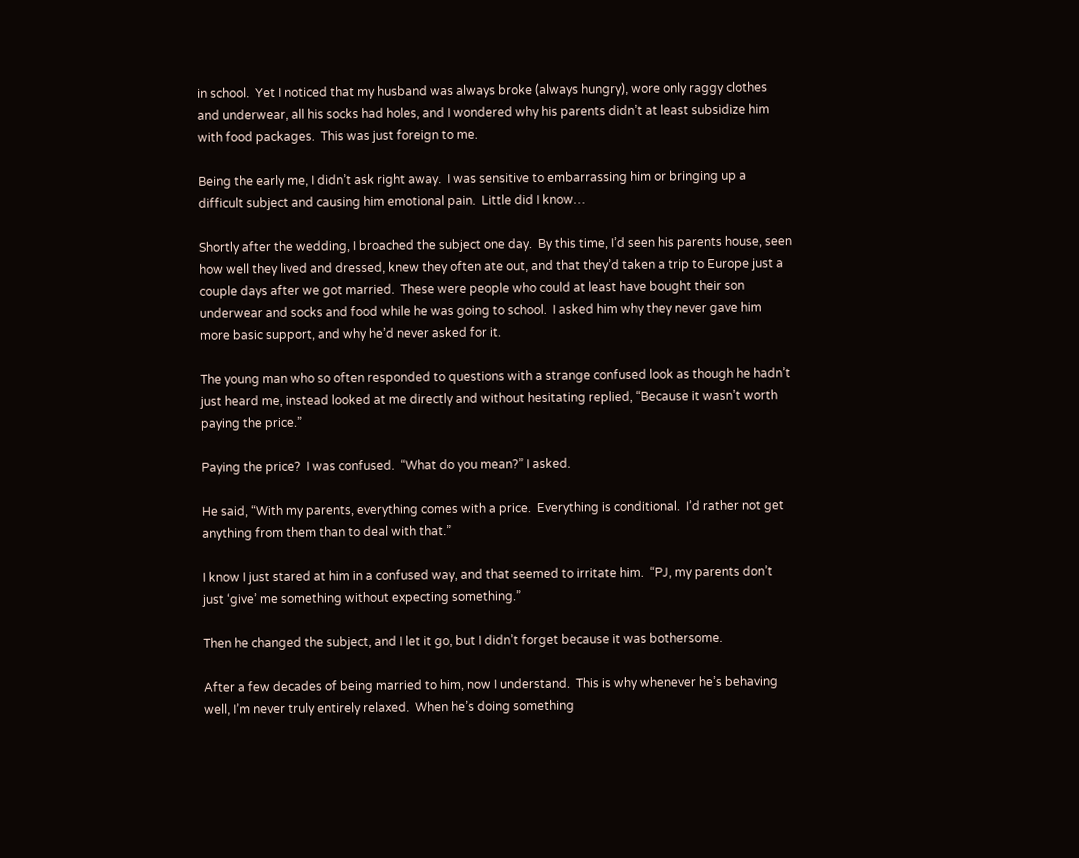in school.  Yet I noticed that my husband was always broke (always hungry), wore only raggy clothes and underwear, all his socks had holes, and I wondered why his parents didn’t at least subsidize him with food packages.  This was just foreign to me.

Being the early me, I didn’t ask right away.  I was sensitive to embarrassing him or bringing up a difficult subject and causing him emotional pain.  Little did I know…

Shortly after the wedding, I broached the subject one day.  By this time, I’d seen his parents house, seen how well they lived and dressed, knew they often ate out, and that they’d taken a trip to Europe just a couple days after we got married.  These were people who could at least have bought their son underwear and socks and food while he was going to school.  I asked him why they never gave him more basic support, and why he’d never asked for it.

The young man who so often responded to questions with a strange confused look as though he hadn’t just heard me, instead looked at me directly and without hesitating replied, “Because it wasn’t worth paying the price.”

Paying the price?  I was confused.  “What do you mean?” I asked.

He said, “With my parents, everything comes with a price.  Everything is conditional.  I’d rather not get anything from them than to deal with that.”

I know I just stared at him in a confused way, and that seemed to irritate him.  “PJ, my parents don’t just ‘give’ me something without expecting something.”

Then he changed the subject, and I let it go, but I didn’t forget because it was bothersome.

After a few decades of being married to him, now I understand.  This is why whenever he’s behaving well, I’m never truly entirely relaxed.  When he’s doing something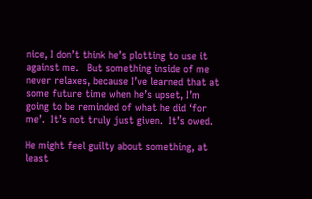nice, I don’t think he’s plotting to use it against me.   But something inside of me never relaxes, because I’ve learned that at some future time when he’s upset, I’m going to be reminded of what he did ‘for me’.  It’s not truly just given.  It’s owed.

He might feel guilty about something, at least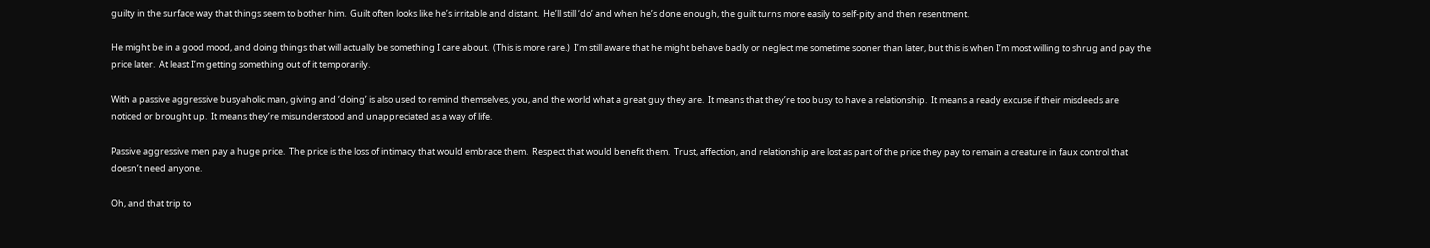guilty in the surface way that things seem to bother him.  Guilt often looks like he’s irritable and distant.  He’ll still ‘do’ and when he’s done enough, the guilt turns more easily to self-pity and then resentment.

He might be in a good mood, and doing things that will actually be something I care about.  (This is more rare.)  I’m still aware that he might behave badly or neglect me sometime sooner than later, but this is when I’m most willing to shrug and pay the price later.  At least I’m getting something out of it temporarily.

With a passive aggressive busyaholic man, giving and ‘doing’ is also used to remind themselves, you, and the world what a great guy they are.  It means that they’re too busy to have a relationship.  It means a ready excuse if their misdeeds are noticed or brought up.  It means they’re misunderstood and unappreciated as a way of life.

Passive aggressive men pay a huge price.  The price is the loss of intimacy that would embrace them.  Respect that would benefit them.  Trust, affection, and relationship are lost as part of the price they pay to remain a creature in faux control that doesn’t need anyone.

Oh, and that trip to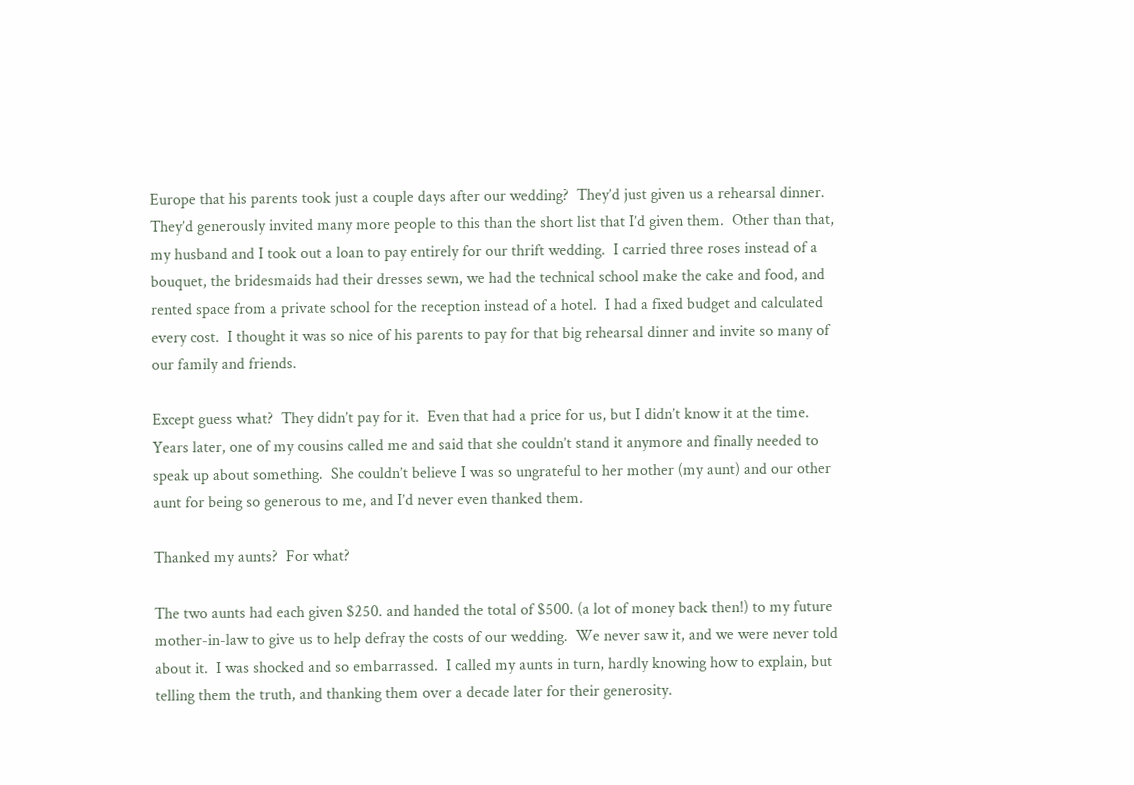Europe that his parents took just a couple days after our wedding?  They’d just given us a rehearsal dinner.  They’d generously invited many more people to this than the short list that I’d given them.  Other than that, my husband and I took out a loan to pay entirely for our thrift wedding.  I carried three roses instead of a bouquet, the bridesmaids had their dresses sewn, we had the technical school make the cake and food, and rented space from a private school for the reception instead of a hotel.  I had a fixed budget and calculated every cost.  I thought it was so nice of his parents to pay for that big rehearsal dinner and invite so many of our family and friends.

Except guess what?  They didn’t pay for it.  Even that had a price for us, but I didn’t know it at the time.  Years later, one of my cousins called me and said that she couldn’t stand it anymore and finally needed to speak up about something.  She couldn’t believe I was so ungrateful to her mother (my aunt) and our other aunt for being so generous to me, and I’d never even thanked them.

Thanked my aunts?  For what?

The two aunts had each given $250. and handed the total of $500. (a lot of money back then!) to my future mother-in-law to give us to help defray the costs of our wedding.  We never saw it, and we were never told about it.  I was shocked and so embarrassed.  I called my aunts in turn, hardly knowing how to explain, but telling them the truth, and thanking them over a decade later for their generosity.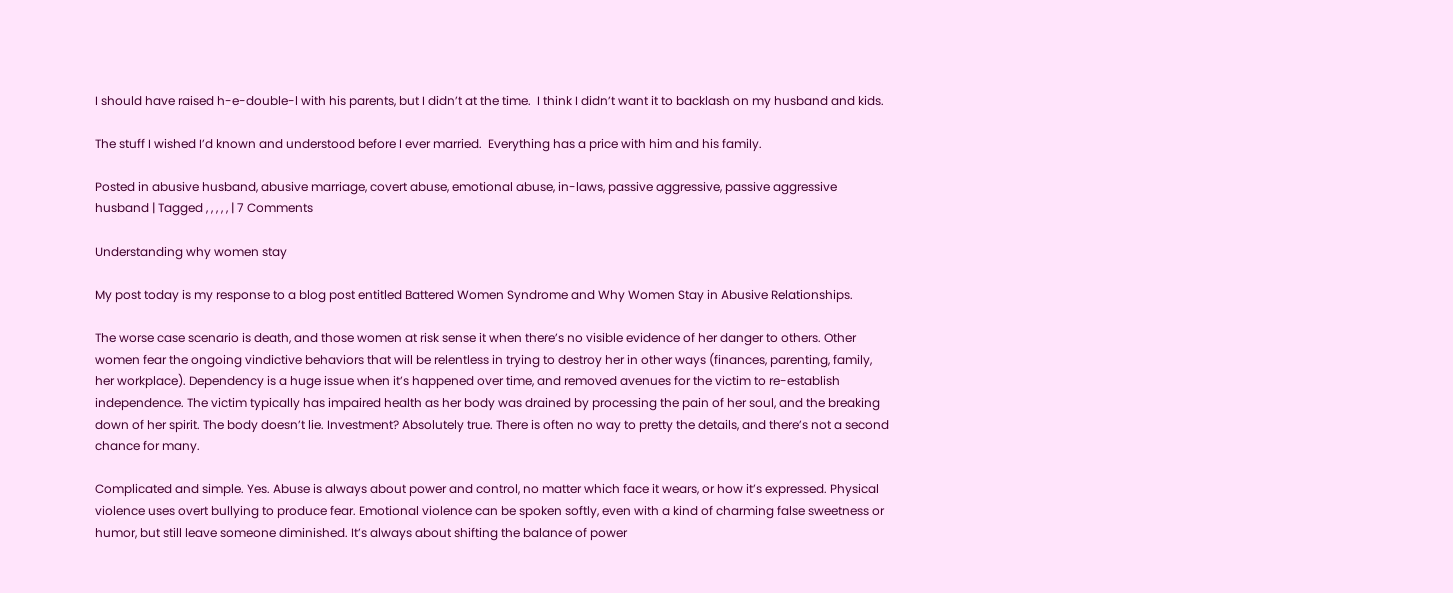I should have raised h-e-double-l with his parents, but I didn’t at the time.  I think I didn’t want it to backlash on my husband and kids.

The stuff I wished I’d known and understood before I ever married.  Everything has a price with him and his family.

Posted in abusive husband, abusive marriage, covert abuse, emotional abuse, in-laws, passive aggressive, passive aggressive husband | Tagged , , , , , | 7 Comments

Understanding why women stay

My post today is my response to a blog post entitled Battered Women Syndrome and Why Women Stay in Abusive Relationships.

The worse case scenario is death, and those women at risk sense it when there’s no visible evidence of her danger to others. Other women fear the ongoing vindictive behaviors that will be relentless in trying to destroy her in other ways (finances, parenting, family, her workplace). Dependency is a huge issue when it’s happened over time, and removed avenues for the victim to re-establish independence. The victim typically has impaired health as her body was drained by processing the pain of her soul, and the breaking down of her spirit. The body doesn’t lie. Investment? Absolutely true. There is often no way to pretty the details, and there’s not a second chance for many.

Complicated and simple. Yes. Abuse is always about power and control, no matter which face it wears, or how it’s expressed. Physical violence uses overt bullying to produce fear. Emotional violence can be spoken softly, even with a kind of charming false sweetness or humor, but still leave someone diminished. It’s always about shifting the balance of power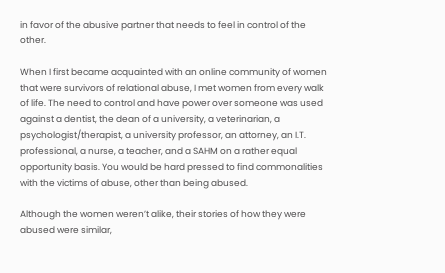in favor of the abusive partner that needs to feel in control of the other.

When I first became acquainted with an online community of women that were survivors of relational abuse, I met women from every walk of life. The need to control and have power over someone was used against a dentist, the dean of a university, a veterinarian, a psychologist/therapist, a university professor, an attorney, an I.T. professional, a nurse, a teacher, and a SAHM on a rather equal opportunity basis. You would be hard pressed to find commonalities with the victims of abuse, other than being abused.

Although the women weren’t alike, their stories of how they were abused were similar,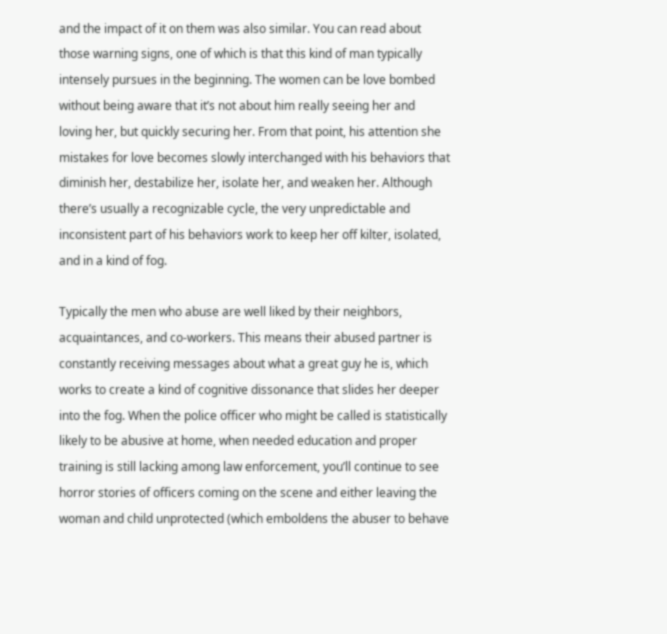and the impact of it on them was also similar. You can read about those warning signs, one of which is that this kind of man typically intensely pursues in the beginning. The women can be love bombed without being aware that it’s not about him really seeing her and loving her, but quickly securing her. From that point, his attention she mistakes for love becomes slowly interchanged with his behaviors that diminish her, destabilize her, isolate her, and weaken her. Although there’s usually a recognizable cycle, the very unpredictable and inconsistent part of his behaviors work to keep her off kilter, isolated, and in a kind of fog.

Typically the men who abuse are well liked by their neighbors, acquaintances, and co-workers. This means their abused partner is constantly receiving messages about what a great guy he is, which works to create a kind of cognitive dissonance that slides her deeper into the fog. When the police officer who might be called is statistically likely to be abusive at home, when needed education and proper training is still lacking among law enforcement, you’ll continue to see horror stories of officers coming on the scene and either leaving the woman and child unprotected (which emboldens the abuser to behave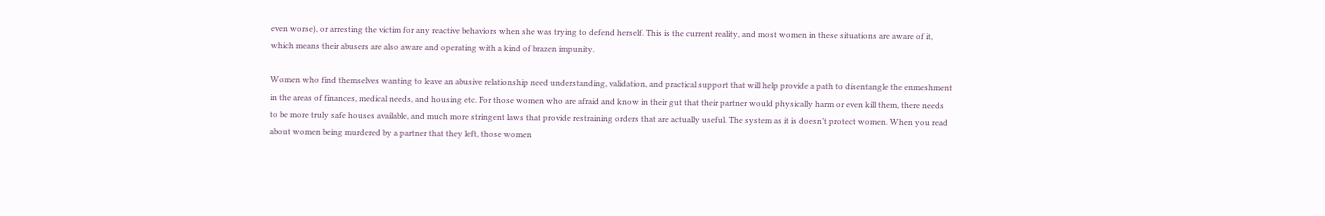even worse), or arresting the victim for any reactive behaviors when she was trying to defend herself. This is the current reality, and most women in these situations are aware of it, which means their abusers are also aware and operating with a kind of brazen impunity.

Women who find themselves wanting to leave an abusive relationship need understanding, validation, and practical support that will help provide a path to disentangle the enmeshment in the areas of finances, medical needs, and housing etc. For those women who are afraid and know in their gut that their partner would physically harm or even kill them, there needs to be more truly safe houses available, and much more stringent laws that provide restraining orders that are actually useful. The system as it is doesn’t protect women. When you read about women being murdered by a partner that they left, those women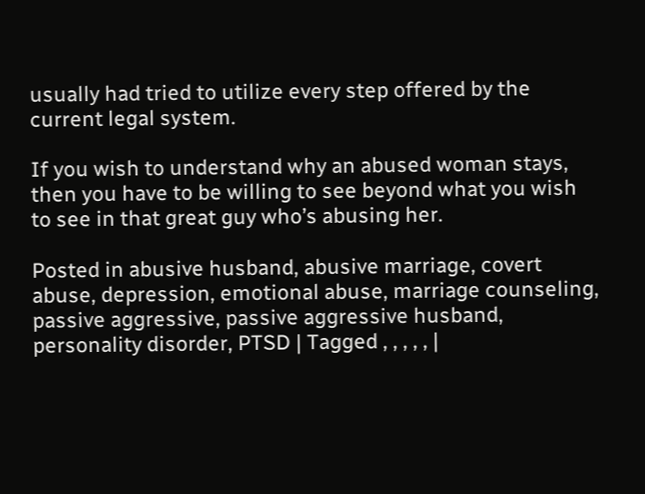usually had tried to utilize every step offered by the current legal system.

If you wish to understand why an abused woman stays, then you have to be willing to see beyond what you wish to see in that great guy who’s abusing her.

Posted in abusive husband, abusive marriage, covert abuse, depression, emotional abuse, marriage counseling, passive aggressive, passive aggressive husband, personality disorder, PTSD | Tagged , , , , , |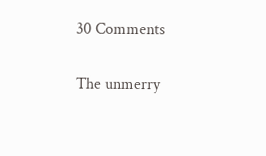30 Comments

The unmerry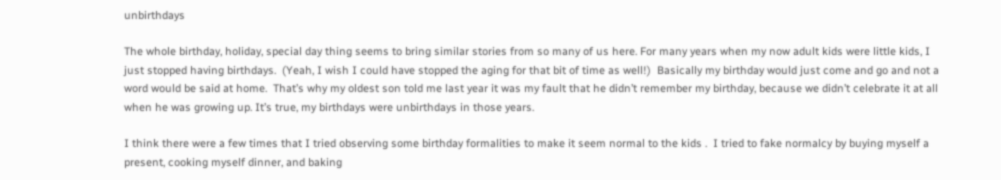unbirthdays

The whole birthday, holiday, special day thing seems to bring similar stories from so many of us here. For many years when my now adult kids were little kids, I just stopped having birthdays.  (Yeah, I wish I could have stopped the aging for that bit of time as well!)  Basically my birthday would just come and go and not a word would be said at home.  That’s why my oldest son told me last year it was my fault that he didn’t remember my birthday, because we didn’t celebrate it at all when he was growing up. It’s true, my birthdays were unbirthdays in those years.

I think there were a few times that I tried observing some birthday formalities to make it seem normal to the kids .  I tried to fake normalcy by buying myself a present, cooking myself dinner, and baking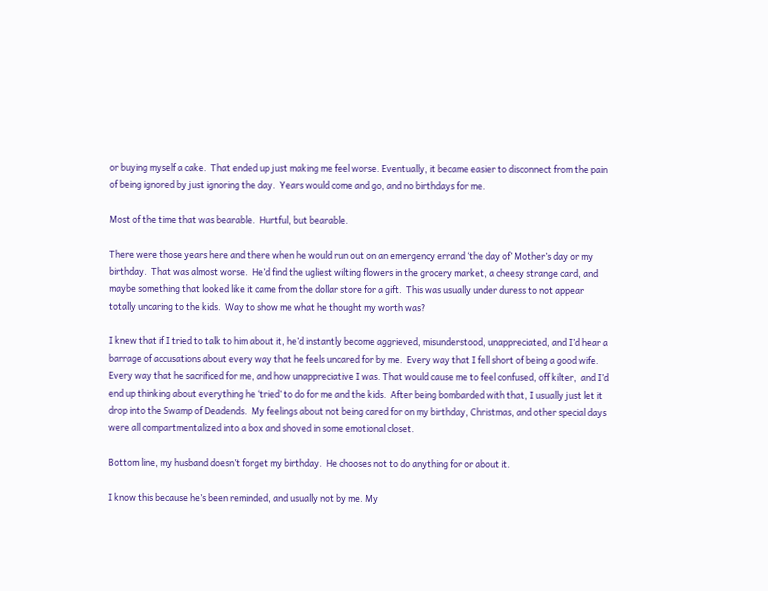or buying myself a cake.  That ended up just making me feel worse. Eventually, it became easier to disconnect from the pain of being ignored by just ignoring the day.  Years would come and go, and no birthdays for me.

Most of the time that was bearable.  Hurtful, but bearable.

There were those years here and there when he would run out on an emergency errand ‘the day of’ Mother’s day or my birthday.  That was almost worse.  He’d find the ugliest wilting flowers in the grocery market, a cheesy strange card, and maybe something that looked like it came from the dollar store for a gift.  This was usually under duress to not appear totally uncaring to the kids.  Way to show me what he thought my worth was?

I knew that if I tried to talk to him about it, he’d instantly become aggrieved, misunderstood, unappreciated, and I’d hear a barrage of accusations about every way that he feels uncared for by me.  Every way that I fell short of being a good wife.  Every way that he sacrificed for me, and how unappreciative I was. That would cause me to feel confused, off kilter,  and I’d end up thinking about everything he ‘tried’ to do for me and the kids.  After being bombarded with that, I usually just let it drop into the Swamp of Deadends.  My feelings about not being cared for on my birthday, Christmas, and other special days were all compartmentalized into a box and shoved in some emotional closet.

Bottom line, my husband doesn’t forget my birthday.  He chooses not to do anything for or about it.

I know this because he’s been reminded, and usually not by me. My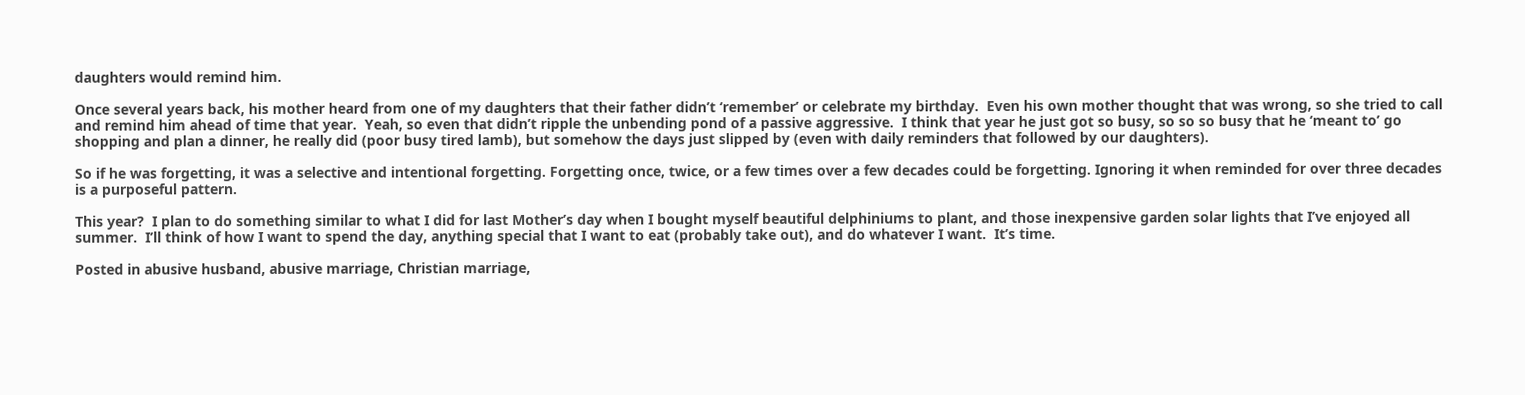daughters would remind him.

Once several years back, his mother heard from one of my daughters that their father didn’t ‘remember’ or celebrate my birthday.  Even his own mother thought that was wrong, so she tried to call and remind him ahead of time that year.  Yeah, so even that didn’t ripple the unbending pond of a passive aggressive.  I think that year he just got so busy, so so so busy that he ‘meant to’ go shopping and plan a dinner, he really did (poor busy tired lamb), but somehow the days just slipped by (even with daily reminders that followed by our daughters).

So if he was forgetting, it was a selective and intentional forgetting. Forgetting once, twice, or a few times over a few decades could be forgetting. Ignoring it when reminded for over three decades is a purposeful pattern.

This year?  I plan to do something similar to what I did for last Mother’s day when I bought myself beautiful delphiniums to plant, and those inexpensive garden solar lights that I’ve enjoyed all summer.  I’ll think of how I want to spend the day, anything special that I want to eat (probably take out), and do whatever I want.  It’s time.

Posted in abusive husband, abusive marriage, Christian marriage,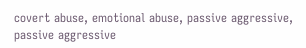covert abuse, emotional abuse, passive aggressive, passive aggressive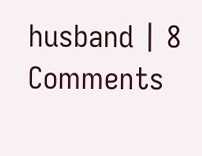husband | 8 Comments